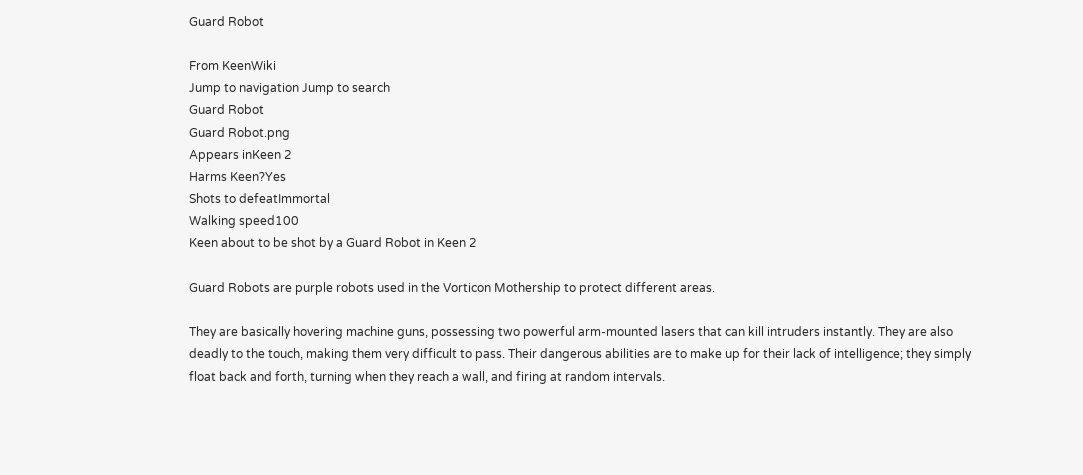Guard Robot

From KeenWiki
Jump to navigation Jump to search
Guard Robot
Guard Robot.png
Appears inKeen 2
Harms Keen?Yes
Shots to defeatImmortal
Walking speed100
Keen about to be shot by a Guard Robot in Keen 2

Guard Robots are purple robots used in the Vorticon Mothership to protect different areas.

They are basically hovering machine guns, possessing two powerful arm-mounted lasers that can kill intruders instantly. They are also deadly to the touch, making them very difficult to pass. Their dangerous abilities are to make up for their lack of intelligence; they simply float back and forth, turning when they reach a wall, and firing at random intervals.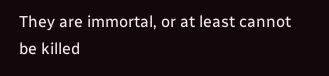They are immortal, or at least cannot be killed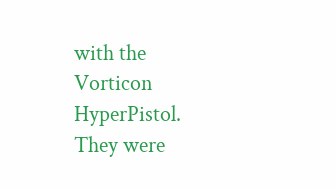with the Vorticon HyperPistol. They were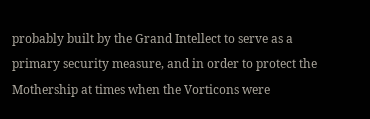probably built by the Grand Intellect to serve as a primary security measure, and in order to protect the Mothership at times when the Vorticons were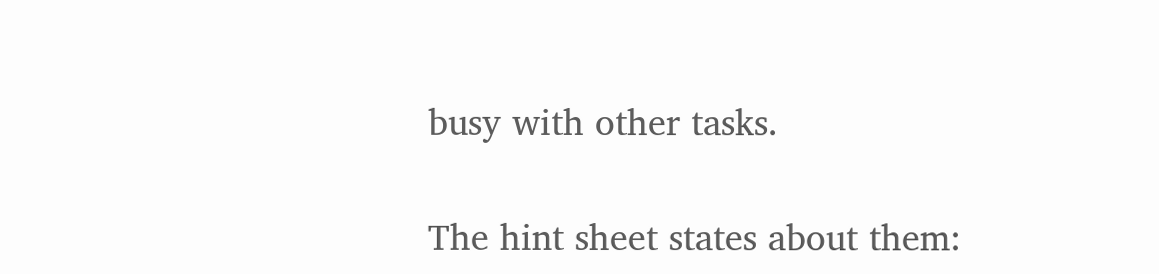busy with other tasks.

The hint sheet states about them: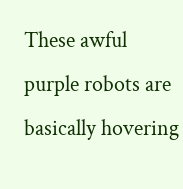These awful purple robots are basically hovering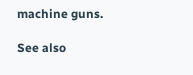machine guns.

See also